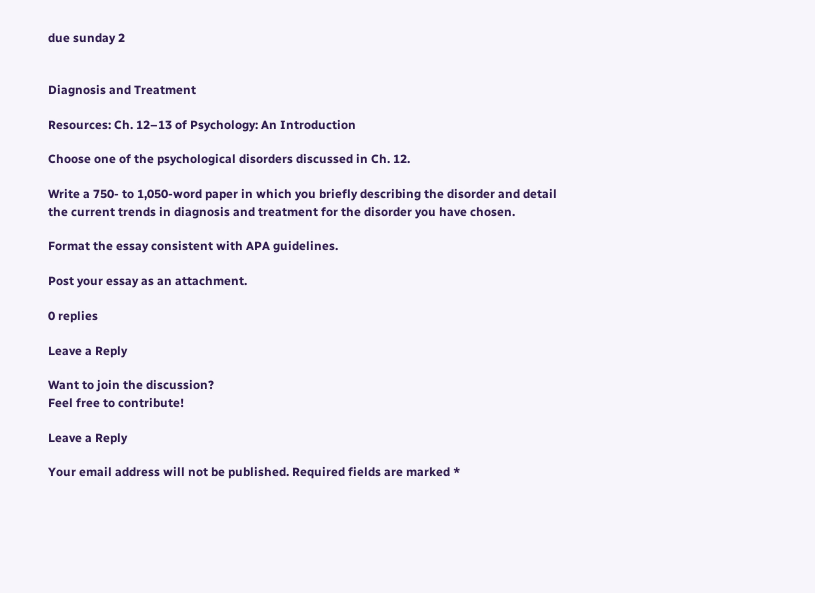due sunday 2


Diagnosis and Treatment

Resources: Ch. 12–13 of Psychology: An Introduction

Choose one of the psychological disorders discussed in Ch. 12.

Write a 750- to 1,050-word paper in which you briefly describing the disorder and detail the current trends in diagnosis and treatment for the disorder you have chosen.

Format the essay consistent with APA guidelines.

Post your essay as an attachment.

0 replies

Leave a Reply

Want to join the discussion?
Feel free to contribute!

Leave a Reply

Your email address will not be published. Required fields are marked *